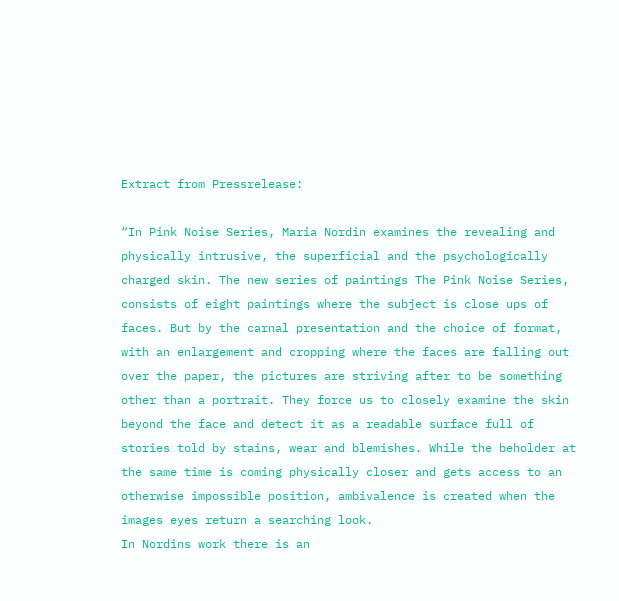Extract from Pressrelease:

“In Pink Noise Series, Maria Nordin examines the revealing and physically intrusive, the superficial and the psychologically charged skin. The new series of paintings The Pink Noise Series, consists of eight paintings where the subject is close ups of faces. But by the carnal presentation and the choice of format, with an enlargement and cropping where the faces are falling out over the paper, the pictures are striving after to be something other than a portrait. They force us to closely examine the skin beyond the face and detect it as a readable surface full of stories told by stains, wear and blemishes. While the beholder at the same time is coming physically closer and gets access to an otherwise impossible position, ambivalence is created when the images eyes return a searching look.
In Nordins work there is an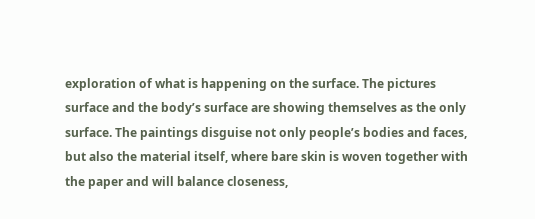exploration of what is happening on the surface. The pictures surface and the body’s surface are showing themselves as the only surface. The paintings disguise not only people’s bodies and faces, but also the material itself, where bare skin is woven together with the paper and will balance closeness,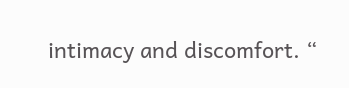intimacy and discomfort. “